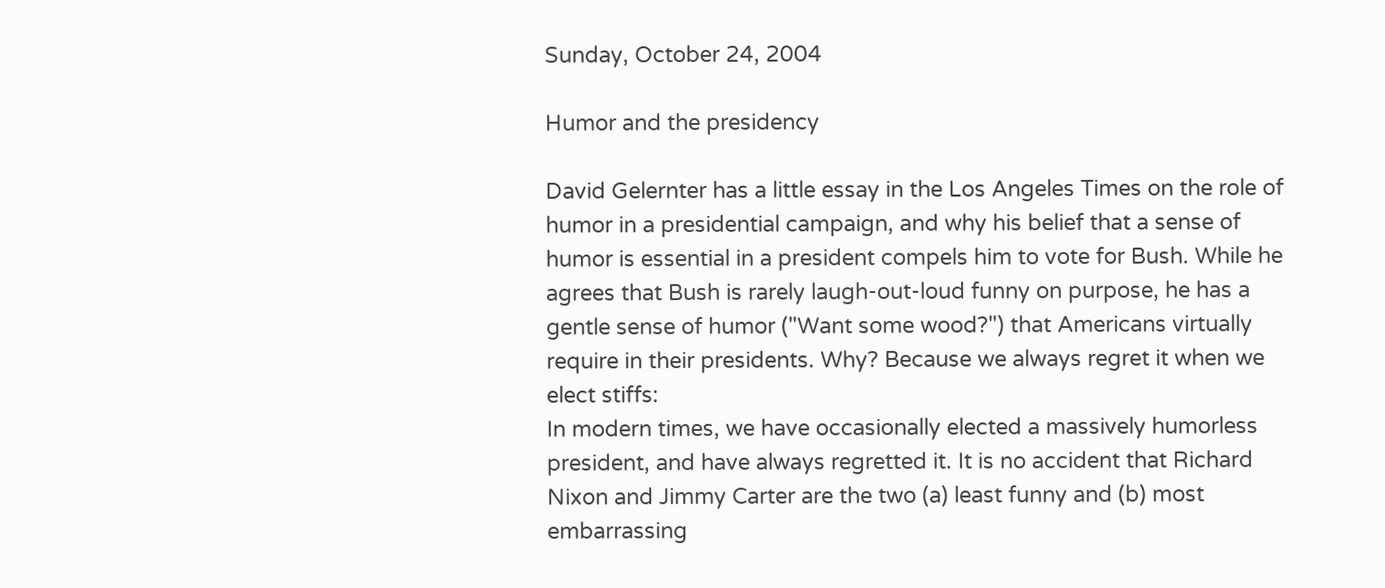Sunday, October 24, 2004

Humor and the presidency

David Gelernter has a little essay in the Los Angeles Times on the role of humor in a presidential campaign, and why his belief that a sense of humor is essential in a president compels him to vote for Bush. While he agrees that Bush is rarely laugh-out-loud funny on purpose, he has a gentle sense of humor ("Want some wood?") that Americans virtually require in their presidents. Why? Because we always regret it when we elect stiffs:
In modern times, we have occasionally elected a massively humorless president, and have always regretted it. It is no accident that Richard Nixon and Jimmy Carter are the two (a) least funny and (b) most embarrassing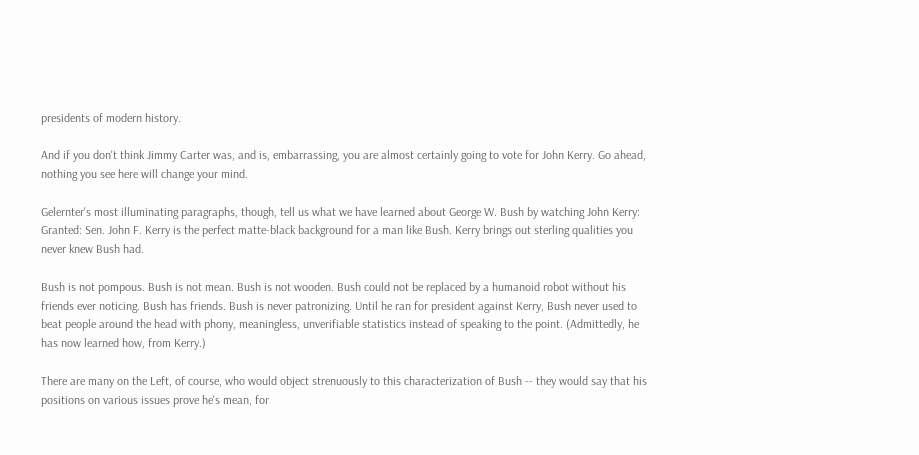presidents of modern history.

And if you don't think Jimmy Carter was, and is, embarrassing, you are almost certainly going to vote for John Kerry. Go ahead, nothing you see here will change your mind.

Gelernter's most illuminating paragraphs, though, tell us what we have learned about George W. Bush by watching John Kerry:
Granted: Sen. John F. Kerry is the perfect matte-black background for a man like Bush. Kerry brings out sterling qualities you never knew Bush had.

Bush is not pompous. Bush is not mean. Bush is not wooden. Bush could not be replaced by a humanoid robot without his friends ever noticing. Bush has friends. Bush is never patronizing. Until he ran for president against Kerry, Bush never used to beat people around the head with phony, meaningless, unverifiable statistics instead of speaking to the point. (Admittedly, he has now learned how, from Kerry.)

There are many on the Left, of course, who would object strenuously to this characterization of Bush -- they would say that his positions on various issues prove he's mean, for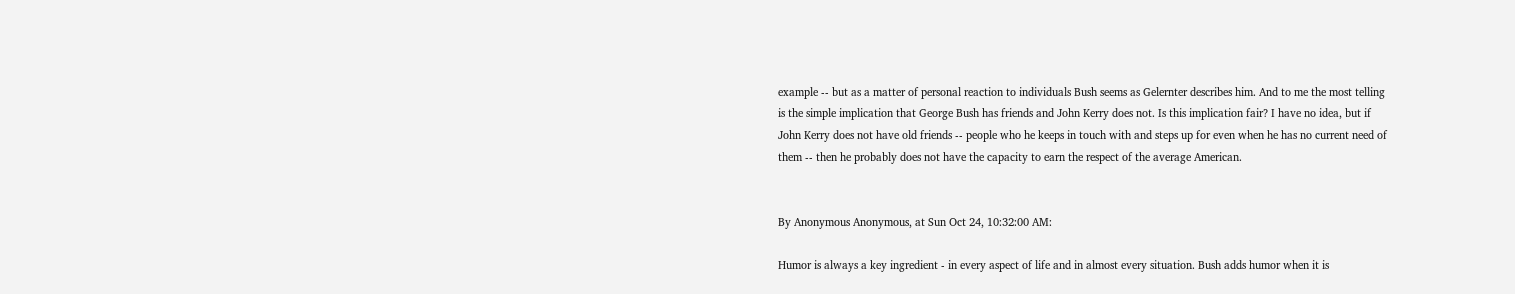example -- but as a matter of personal reaction to individuals Bush seems as Gelernter describes him. And to me the most telling is the simple implication that George Bush has friends and John Kerry does not. Is this implication fair? I have no idea, but if John Kerry does not have old friends -- people who he keeps in touch with and steps up for even when he has no current need of them -- then he probably does not have the capacity to earn the respect of the average American.


By Anonymous Anonymous, at Sun Oct 24, 10:32:00 AM:

Humor is always a key ingredient - in every aspect of life and in almost every situation. Bush adds humor when it is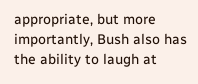appropriate, but more importantly, Bush also has the ability to laugh at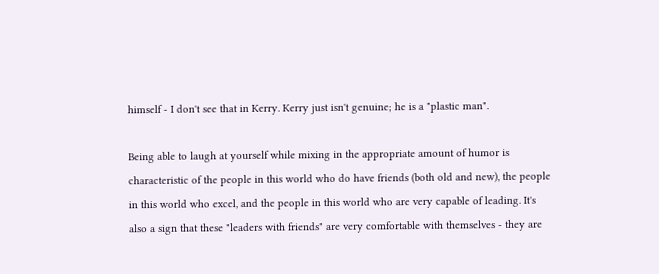himself - I don't see that in Kerry. Kerry just isn't genuine; he is a "plastic man".

Being able to laugh at yourself while mixing in the appropriate amount of humor is characteristic of the people in this world who do have friends (both old and new), the people in this world who excel, and the people in this world who are very capable of leading. It's also a sign that these "leaders with friends" are very comfortable with themselves - they are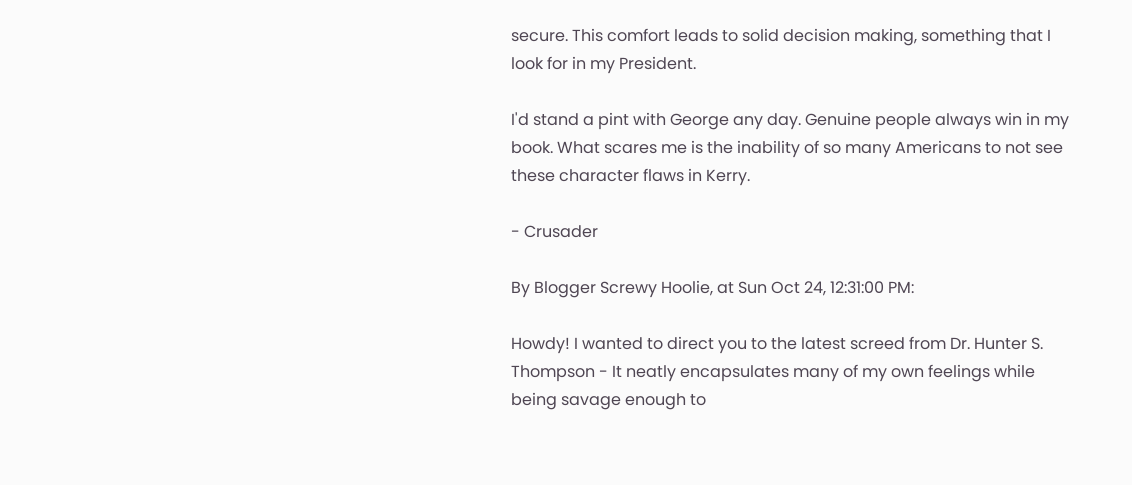secure. This comfort leads to solid decision making, something that I look for in my President.

I'd stand a pint with George any day. Genuine people always win in my book. What scares me is the inability of so many Americans to not see these character flaws in Kerry.

- Crusader

By Blogger Screwy Hoolie, at Sun Oct 24, 12:31:00 PM:

Howdy! I wanted to direct you to the latest screed from Dr. Hunter S. Thompson - It neatly encapsulates many of my own feelings while being savage enough to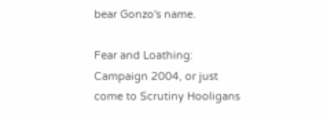bear Gonzo's name.

Fear and Loathing: Campaign 2004, or just come to Scrutiny Hooligans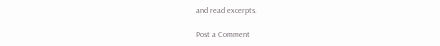and read excerpts.

Post a Comment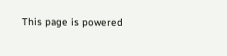This page is powered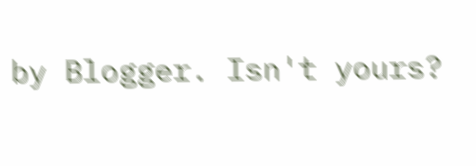by Blogger. Isn't yours?